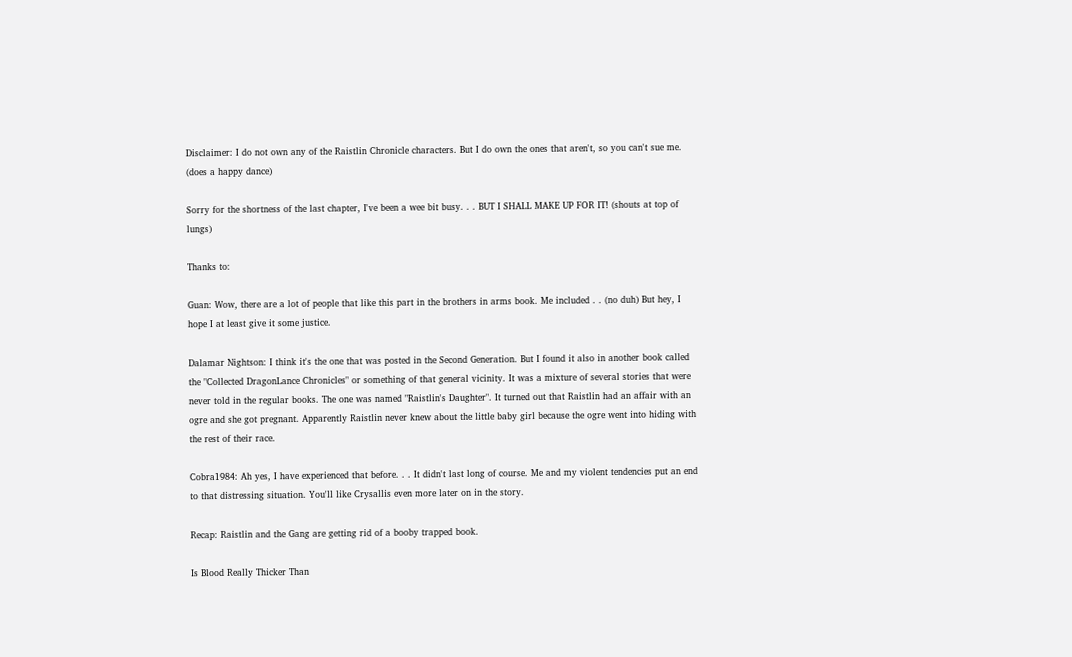Disclaimer: I do not own any of the Raistlin Chronicle characters. But I do own the ones that aren't, so you can't sue me. (does a happy dance)

Sorry for the shortness of the last chapter, I've been a wee bit busy. . . BUT I SHALL MAKE UP FOR IT! (shouts at top of lungs)

Thanks to:

Guan: Wow, there are a lot of people that like this part in the brothers in arms book. Me included . . (no duh) But hey, I hope I at least give it some justice.

Dalamar Nightson: I think it's the one that was posted in the Second Generation. But I found it also in another book called the "Collected DragonLance Chronicles" or something of that general vicinity. It was a mixture of several stories that were never told in the regular books. The one was named "Raistlin's Daughter". It turned out that Raistlin had an affair with an ogre and she got pregnant. Apparently Raistlin never knew about the little baby girl because the ogre went into hiding with the rest of their race.

Cobra1984: Ah yes, I have experienced that before. . . It didn't last long of course. Me and my violent tendencies put an end to that distressing situation. You'll like Crysallis even more later on in the story.

Recap: Raistlin and the Gang are getting rid of a booby trapped book.

Is Blood Really Thicker Than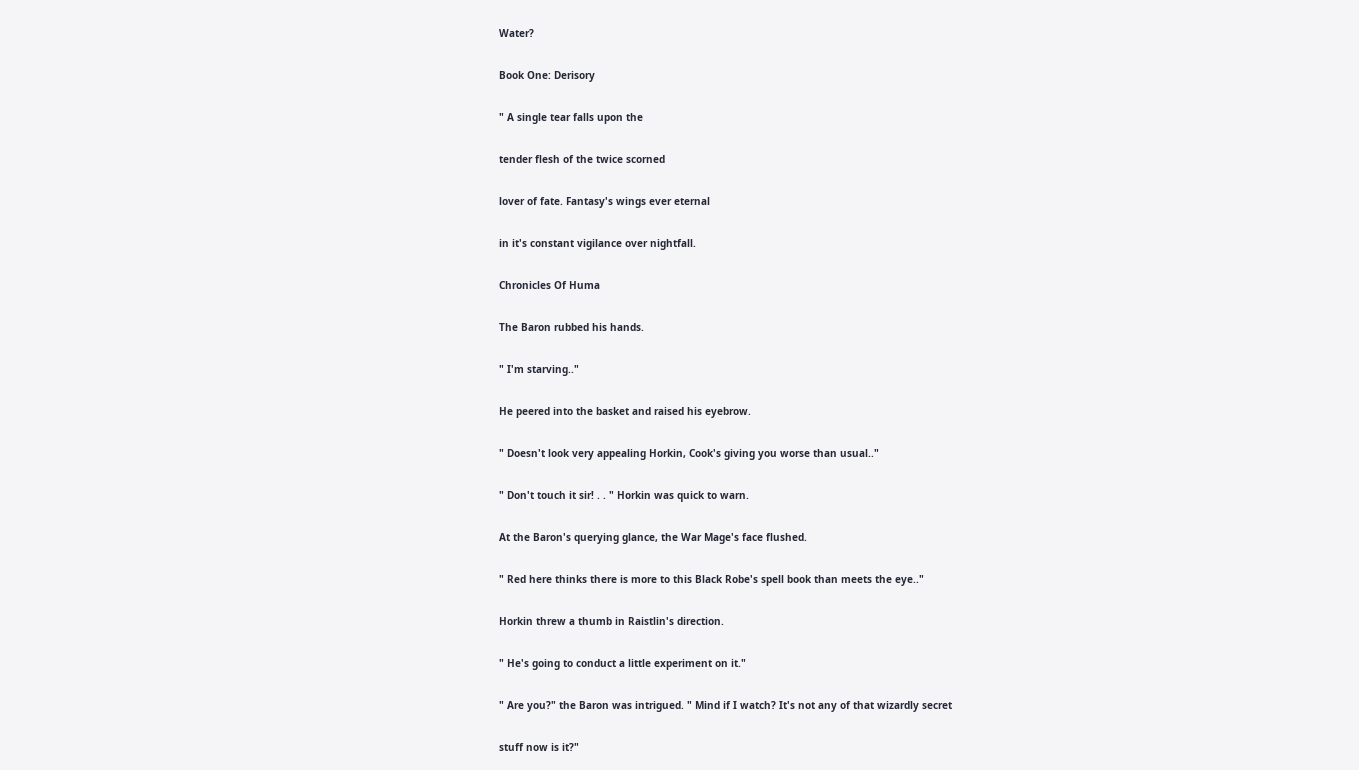Water?

Book One: Derisory

" A single tear falls upon the

tender flesh of the twice scorned

lover of fate. Fantasy's wings ever eternal

in it's constant vigilance over nightfall.

Chronicles Of Huma

The Baron rubbed his hands.

" I'm starving.."

He peered into the basket and raised his eyebrow.

" Doesn't look very appealing Horkin, Cook's giving you worse than usual.."

" Don't touch it sir! . . " Horkin was quick to warn.

At the Baron's querying glance, the War Mage's face flushed.

" Red here thinks there is more to this Black Robe's spell book than meets the eye.."

Horkin threw a thumb in Raistlin's direction.

" He's going to conduct a little experiment on it."

" Are you?" the Baron was intrigued. " Mind if I watch? It's not any of that wizardly secret

stuff now is it?"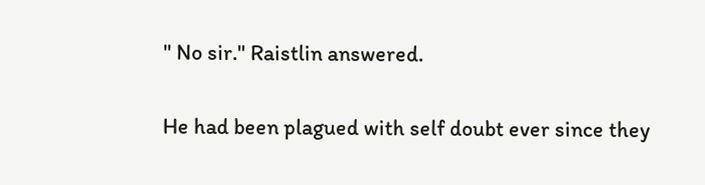" No sir." Raistlin answered.

He had been plagued with self doubt ever since they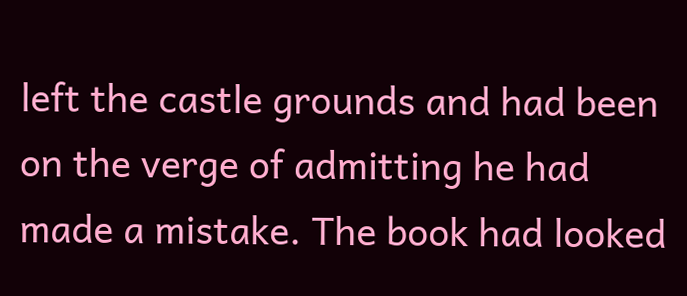left the castle grounds and had been on the verge of admitting he had made a mistake. The book had looked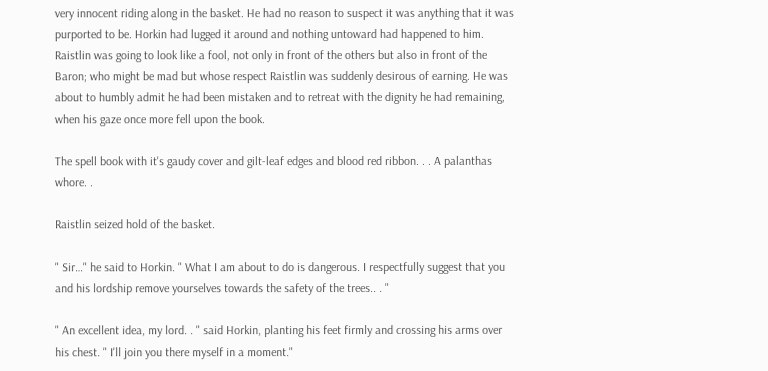very innocent riding along in the basket. He had no reason to suspect it was anything that it was purported to be. Horkin had lugged it around and nothing untoward had happened to him. Raistlin was going to look like a fool, not only in front of the others but also in front of the Baron; who might be mad but whose respect Raistlin was suddenly desirous of earning. He was about to humbly admit he had been mistaken and to retreat with the dignity he had remaining, when his gaze once more fell upon the book.

The spell book with it's gaudy cover and gilt-leaf edges and blood red ribbon. . . A palanthas whore. .

Raistlin seized hold of the basket.

" Sir…" he said to Horkin. " What I am about to do is dangerous. I respectfully suggest that you and his lordship remove yourselves towards the safety of the trees.. . "

" An excellent idea, my lord. . " said Horkin, planting his feet firmly and crossing his arms over his chest. " I'll join you there myself in a moment."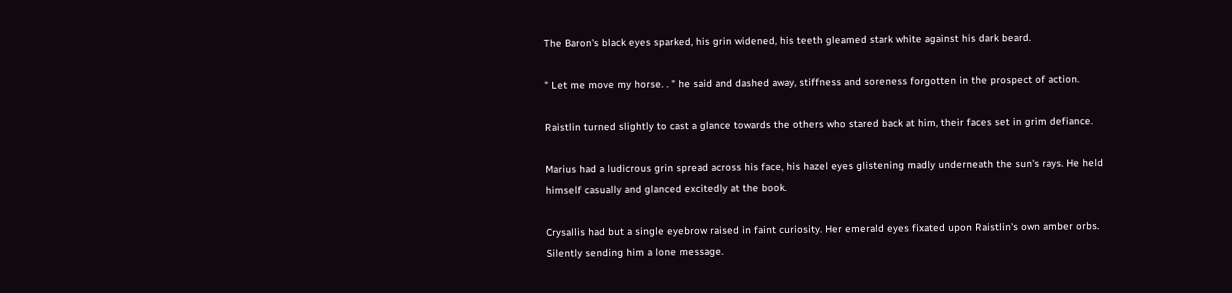The Baron's black eyes sparked, his grin widened, his teeth gleamed stark white against his dark beard.

" Let me move my horse. . " he said and dashed away, stiffness and soreness forgotten in the prospect of action.

Raistlin turned slightly to cast a glance towards the others who stared back at him, their faces set in grim defiance.

Marius had a ludicrous grin spread across his face, his hazel eyes glistening madly underneath the sun's rays. He held himself casually and glanced excitedly at the book.

Crysallis had but a single eyebrow raised in faint curiosity. Her emerald eyes fixated upon Raistlin's own amber orbs. Silently sending him a lone message.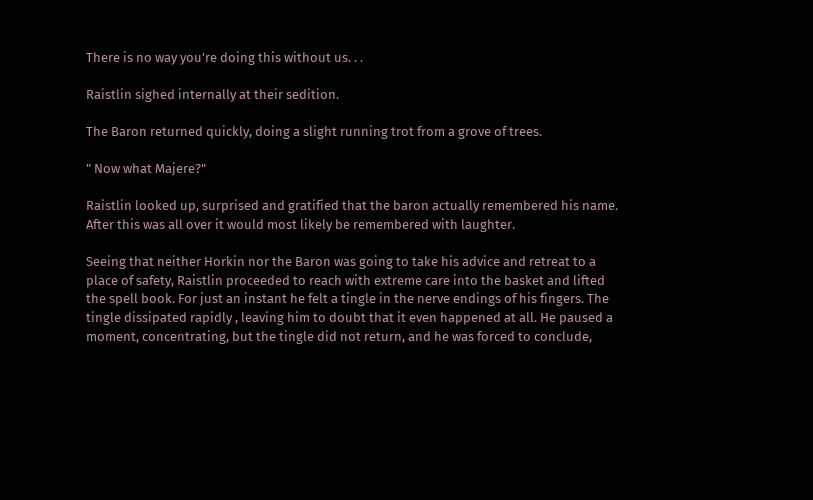There is no way you're doing this without us. . .

Raistlin sighed internally at their sedition.

The Baron returned quickly, doing a slight running trot from a grove of trees.

" Now what Majere?"

Raistlin looked up, surprised and gratified that the baron actually remembered his name. After this was all over it would most likely be remembered with laughter.

Seeing that neither Horkin nor the Baron was going to take his advice and retreat to a place of safety, Raistlin proceeded to reach with extreme care into the basket and lifted the spell book. For just an instant he felt a tingle in the nerve endings of his fingers. The tingle dissipated rapidly , leaving him to doubt that it even happened at all. He paused a moment, concentrating, but the tingle did not return, and he was forced to conclude,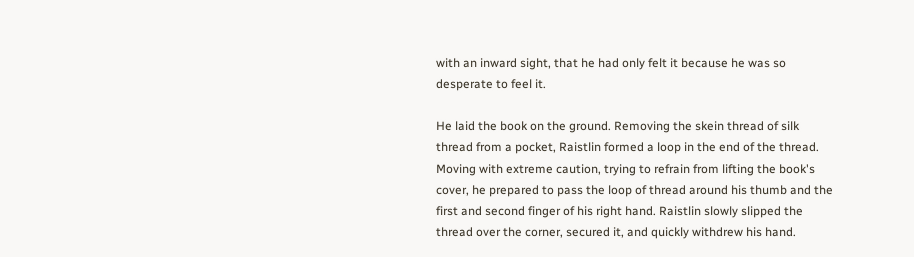with an inward sight, that he had only felt it because he was so desperate to feel it.

He laid the book on the ground. Removing the skein thread of silk thread from a pocket, Raistlin formed a loop in the end of the thread. Moving with extreme caution, trying to refrain from lifting the book's cover, he prepared to pass the loop of thread around his thumb and the first and second finger of his right hand. Raistlin slowly slipped the thread over the corner, secured it, and quickly withdrew his hand.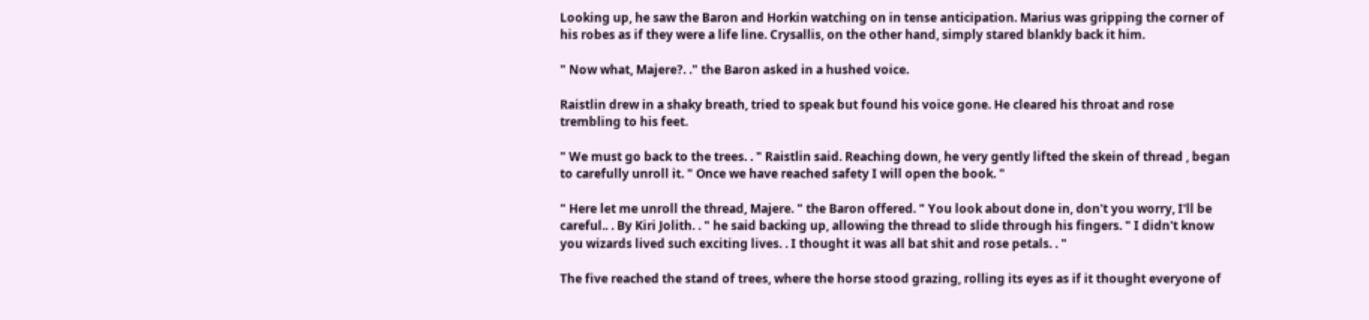Looking up, he saw the Baron and Horkin watching on in tense anticipation. Marius was gripping the corner of his robes as if they were a life line. Crysallis, on the other hand, simply stared blankly back it him.

" Now what, Majere?. ." the Baron asked in a hushed voice.

Raistlin drew in a shaky breath, tried to speak but found his voice gone. He cleared his throat and rose trembling to his feet.

" We must go back to the trees. . " Raistlin said. Reaching down, he very gently lifted the skein of thread , began to carefully unroll it. " Once we have reached safety I will open the book. "

" Here let me unroll the thread, Majere. " the Baron offered. " You look about done in, don't you worry, I'll be careful.. . By Kiri Jolith. . " he said backing up, allowing the thread to slide through his fingers. " I didn't know you wizards lived such exciting lives. . I thought it was all bat shit and rose petals. . "

The five reached the stand of trees, where the horse stood grazing, rolling its eyes as if it thought everyone of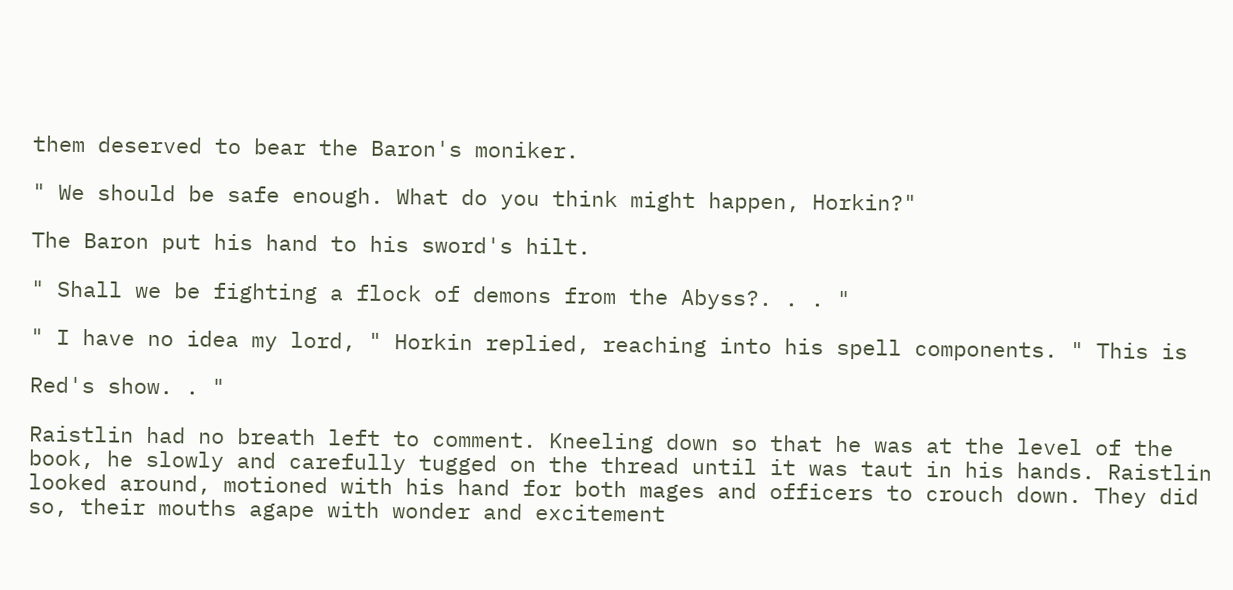them deserved to bear the Baron's moniker.

" We should be safe enough. What do you think might happen, Horkin?"

The Baron put his hand to his sword's hilt.

" Shall we be fighting a flock of demons from the Abyss?. . . "

" I have no idea my lord, " Horkin replied, reaching into his spell components. " This is

Red's show. . "

Raistlin had no breath left to comment. Kneeling down so that he was at the level of the book, he slowly and carefully tugged on the thread until it was taut in his hands. Raistlin looked around, motioned with his hand for both mages and officers to crouch down. They did so, their mouths agape with wonder and excitement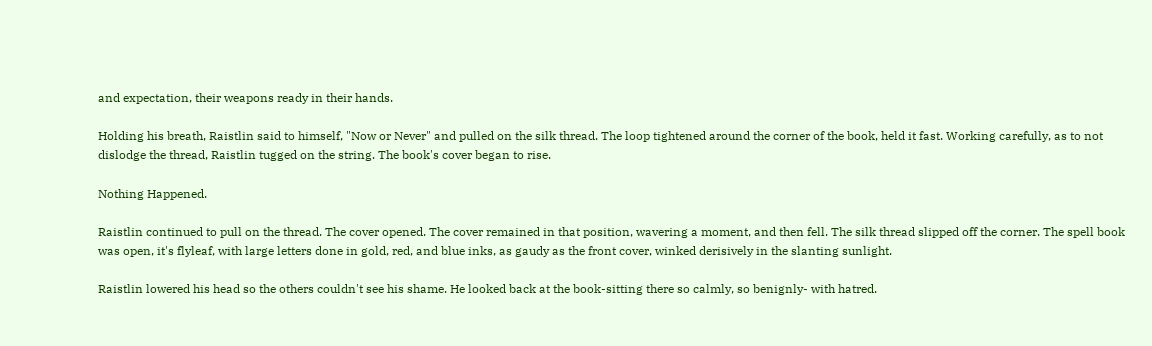and expectation, their weapons ready in their hands.

Holding his breath, Raistlin said to himself, "Now or Never" and pulled on the silk thread. The loop tightened around the corner of the book, held it fast. Working carefully, as to not dislodge the thread, Raistlin tugged on the string. The book's cover began to rise.

Nothing Happened.

Raistlin continued to pull on the thread. The cover opened. The cover remained in that position, wavering a moment, and then fell. The silk thread slipped off the corner. The spell book was open, it's flyleaf, with large letters done in gold, red, and blue inks, as gaudy as the front cover, winked derisively in the slanting sunlight.

Raistlin lowered his head so the others couldn't see his shame. He looked back at the book-sitting there so calmly, so benignly- with hatred.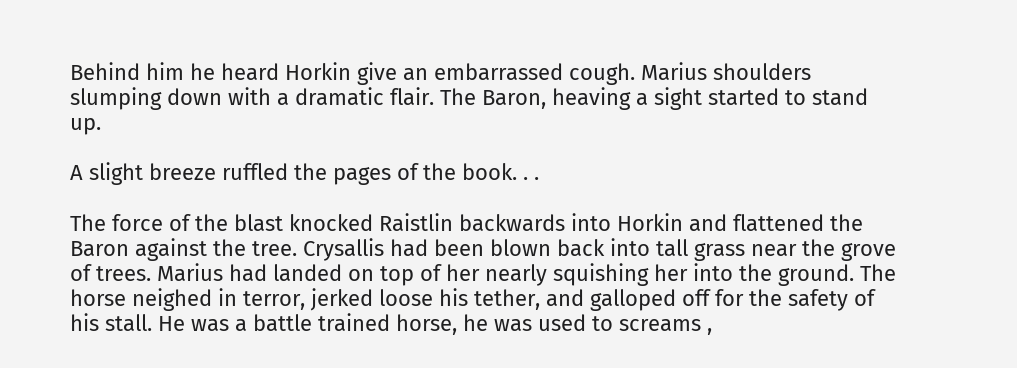Behind him he heard Horkin give an embarrassed cough. Marius shoulders slumping down with a dramatic flair. The Baron, heaving a sight started to stand up.

A slight breeze ruffled the pages of the book. . .

The force of the blast knocked Raistlin backwards into Horkin and flattened the Baron against the tree. Crysallis had been blown back into tall grass near the grove of trees. Marius had landed on top of her nearly squishing her into the ground. The horse neighed in terror, jerked loose his tether, and galloped off for the safety of his stall. He was a battle trained horse, he was used to screams ,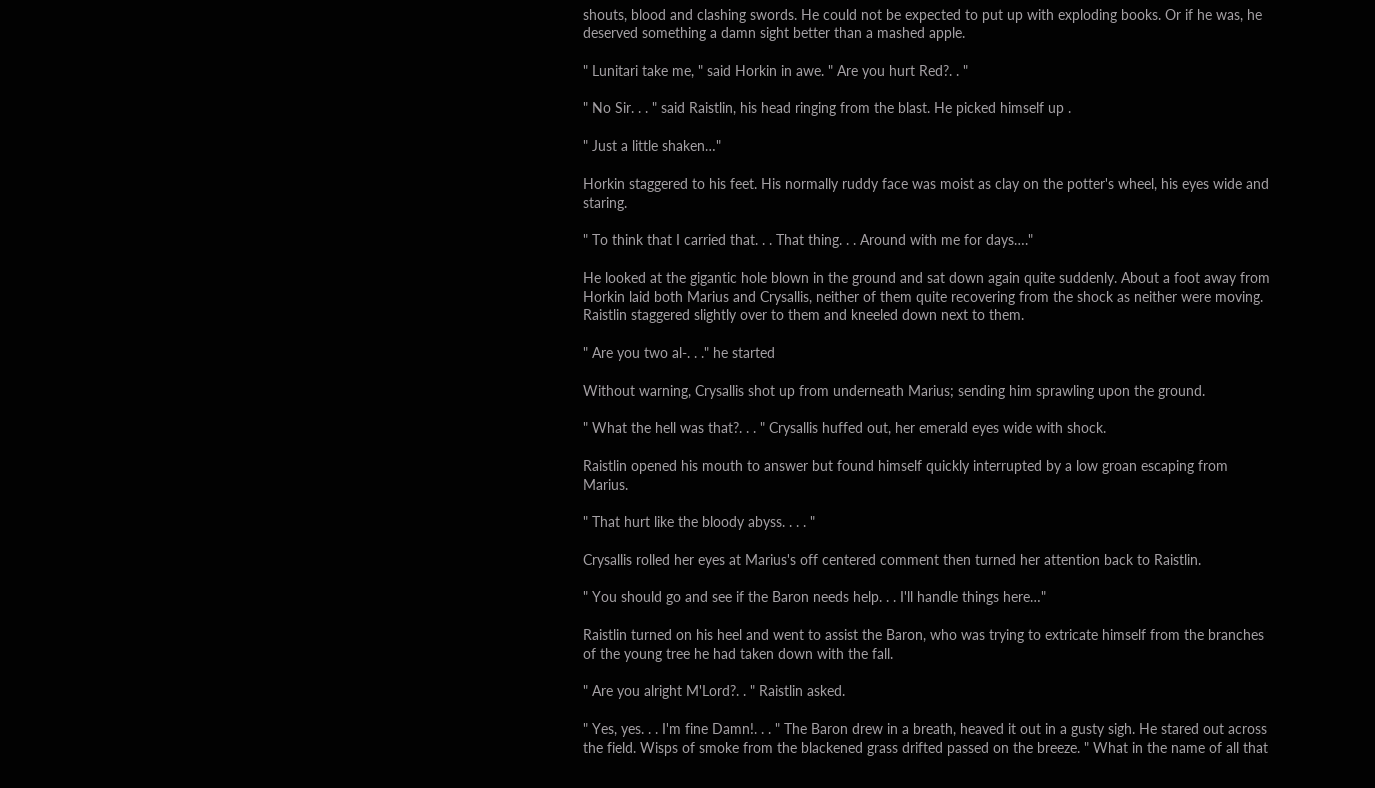shouts, blood and clashing swords. He could not be expected to put up with exploding books. Or if he was, he deserved something a damn sight better than a mashed apple.

" Lunitari take me, " said Horkin in awe. " Are you hurt Red?. . "

" No Sir. . . " said Raistlin, his head ringing from the blast. He picked himself up .

" Just a little shaken…"

Horkin staggered to his feet. His normally ruddy face was moist as clay on the potter's wheel, his eyes wide and staring.

" To think that I carried that. . . That thing. . . Around with me for days…."

He looked at the gigantic hole blown in the ground and sat down again quite suddenly. About a foot away from Horkin laid both Marius and Crysallis, neither of them quite recovering from the shock as neither were moving. Raistlin staggered slightly over to them and kneeled down next to them.

" Are you two al-. . ." he started

Without warning, Crysallis shot up from underneath Marius; sending him sprawling upon the ground.

" What the hell was that?. . . " Crysallis huffed out, her emerald eyes wide with shock.

Raistlin opened his mouth to answer but found himself quickly interrupted by a low groan escaping from Marius.

" That hurt like the bloody abyss. . . . "

Crysallis rolled her eyes at Marius's off centered comment then turned her attention back to Raistlin.

" You should go and see if the Baron needs help. . . I'll handle things here…"

Raistlin turned on his heel and went to assist the Baron, who was trying to extricate himself from the branches of the young tree he had taken down with the fall.

" Are you alright M'Lord?. . " Raistlin asked.

" Yes, yes. . . I'm fine Damn!. . . " The Baron drew in a breath, heaved it out in a gusty sigh. He stared out across the field. Wisps of smoke from the blackened grass drifted passed on the breeze. " What in the name of all that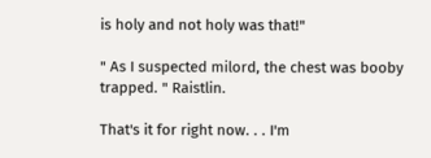is holy and not holy was that!"

" As I suspected milord, the chest was booby trapped. " Raistlin.

That's it for right now. . . I'm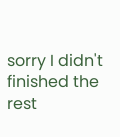sorry I didn't finished the rest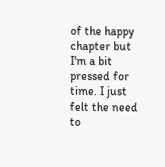of the happy chapter but I'm a bit pressed for time. I just felt the need to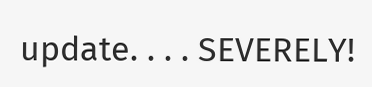update. . . . SEVERELY!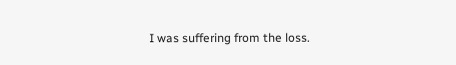I was suffering from the loss.